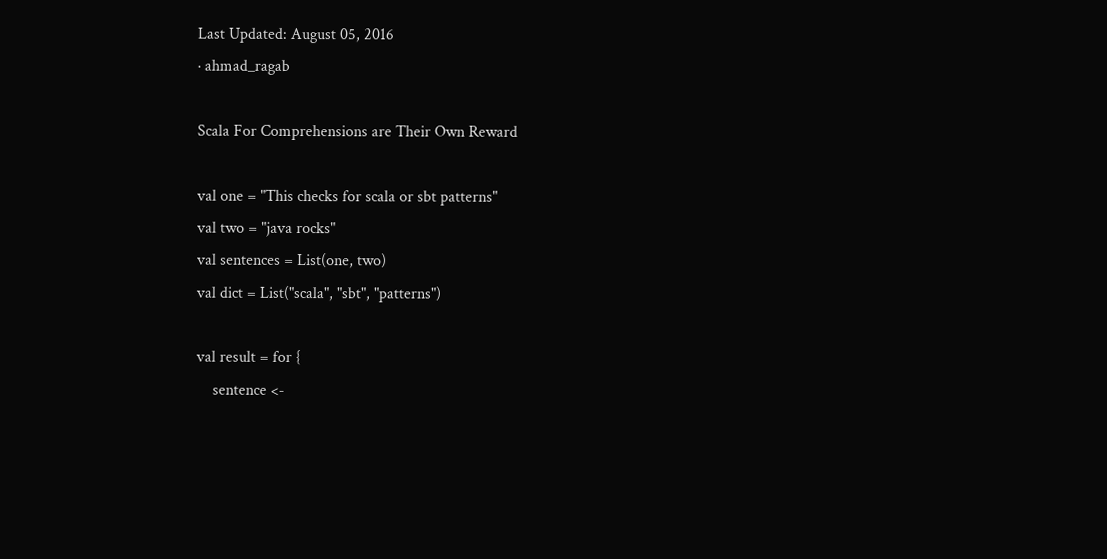Last Updated: August 05, 2016
· ahmad_ragab

Scala For Comprehensions are Their Own Reward

val one = "This checks for scala or sbt patterns"
val two = "java rocks"
val sentences = List(one, two)
val dict = List("scala", "sbt", "patterns")

val result = for {
    sentence <-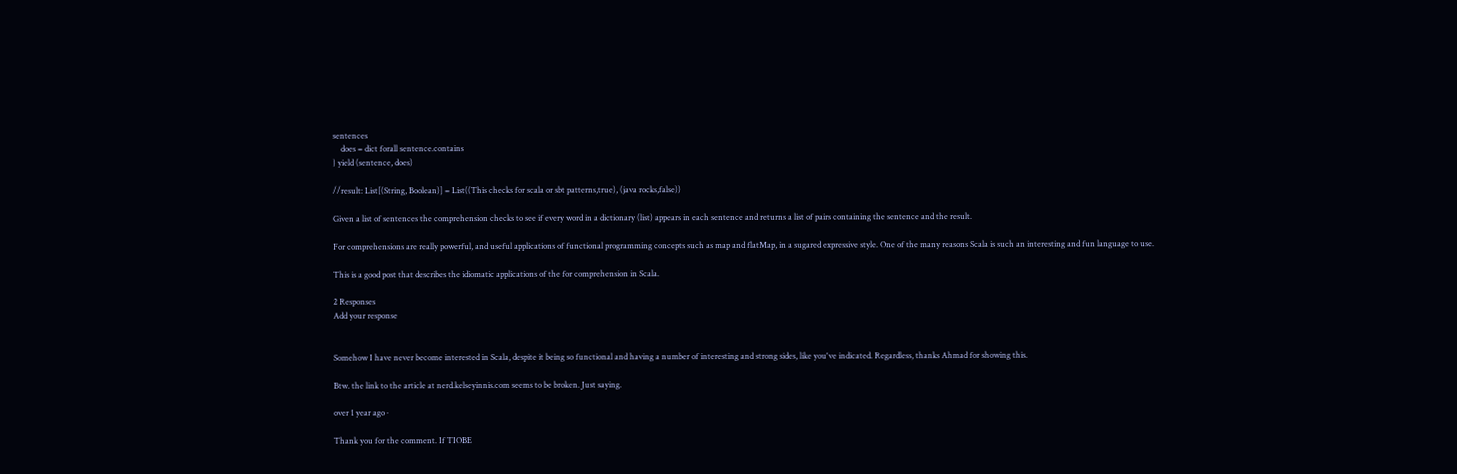sentences
    does = dict forall sentence.contains
} yield (sentence, does)

//result: List[(String, Boolean)] = List((This checks for scala or sbt patterns,true), (java rocks,false))

Given a list of sentences the comprehension checks to see if every word in a dictionary (list) appears in each sentence and returns a list of pairs containing the sentence and the result.

For comprehensions are really powerful, and useful applications of functional programming concepts such as map and flatMap, in a sugared expressive style. One of the many reasons Scala is such an interesting and fun language to use.

This is a good post that describes the idiomatic applications of the for comprehension in Scala.

2 Responses
Add your response


Somehow I have never become interested in Scala, despite it being so functional and having a number of interesting and strong sides, like you've indicated. Regardless, thanks Ahmad for showing this.

Btw. the link to the article at nerd.kelseyinnis.com seems to be broken. Just saying.

over 1 year ago ·

Thank you for the comment. If TIOBE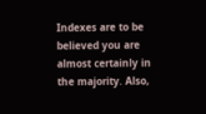Indexes are to be believed you are almost certainly in the majority. Also,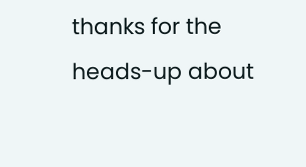thanks for the heads-up about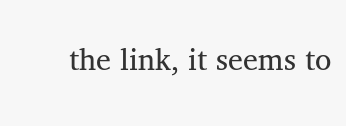the link, it seems to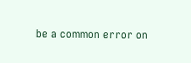be a common error on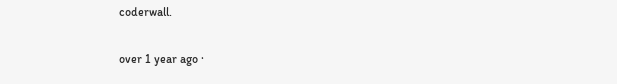coderwall.

over 1 year ago ·